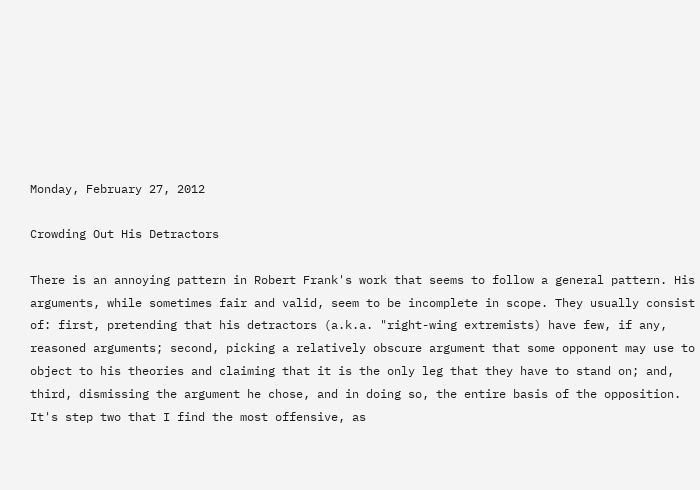Monday, February 27, 2012

Crowding Out His Detractors

There is an annoying pattern in Robert Frank's work that seems to follow a general pattern. His arguments, while sometimes fair and valid, seem to be incomplete in scope. They usually consist of: first, pretending that his detractors (a.k.a. "right-wing extremists) have few, if any, reasoned arguments; second, picking a relatively obscure argument that some opponent may use to object to his theories and claiming that it is the only leg that they have to stand on; and, third, dismissing the argument he chose, and in doing so, the entire basis of the opposition. It's step two that I find the most offensive, as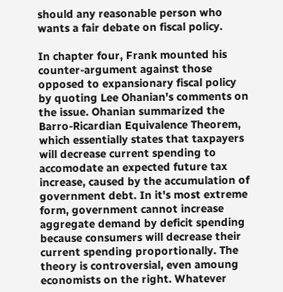should any reasonable person who wants a fair debate on fiscal policy.

In chapter four, Frank mounted his counter-argument against those opposed to expansionary fiscal policy by quoting Lee Ohanian's comments on the issue. Ohanian summarized the Barro-Ricardian Equivalence Theorem, which essentially states that taxpayers will decrease current spending to accomodate an expected future tax increase, caused by the accumulation of government debt. In it's most extreme form, government cannot increase aggregate demand by deficit spending because consumers will decrease their current spending proportionally. The theory is controversial, even amoung economists on the right. Whatever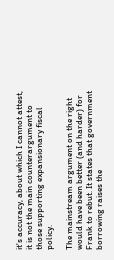it's accuracy, about which I cannot attest, it is not the main counterargument to those supporting expansionary fiscal policy.

The mainstream argument on the right would have been better (and harder) for Frank to rebut. It states that government borrowing raises the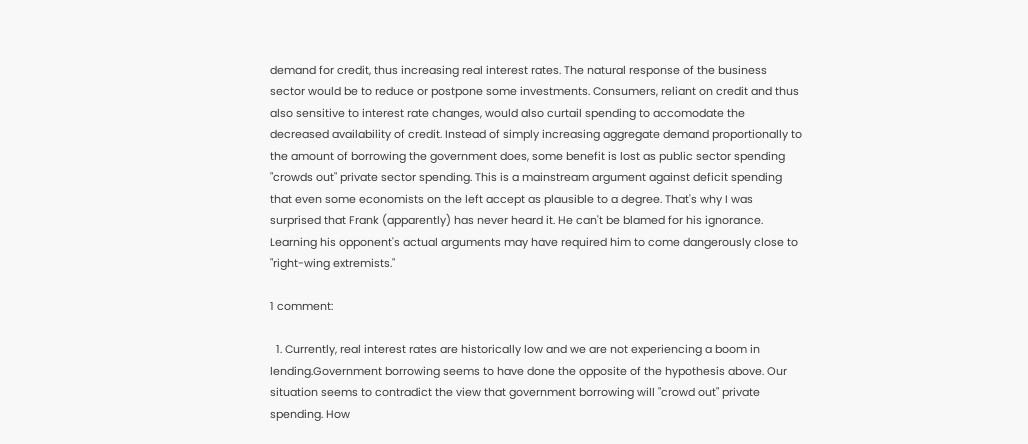demand for credit, thus increasing real interest rates. The natural response of the business sector would be to reduce or postpone some investments. Consumers, reliant on credit and thus also sensitive to interest rate changes, would also curtail spending to accomodate the decreased availability of credit. Instead of simply increasing aggregate demand proportionally to the amount of borrowing the government does, some benefit is lost as public sector spending "crowds out" private sector spending. This is a mainstream argument against deficit spending that even some economists on the left accept as plausible to a degree. That's why I was surprised that Frank (apparently) has never heard it. He can't be blamed for his ignorance. Learning his opponent's actual arguments may have required him to come dangerously close to "right-wing extremists."

1 comment:

  1. Currently, real interest rates are historically low and we are not experiencing a boom in lending.Government borrowing seems to have done the opposite of the hypothesis above. Our situation seems to contradict the view that government borrowing will "crowd out" private spending. How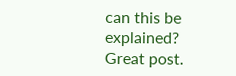can this be explained? Great post.